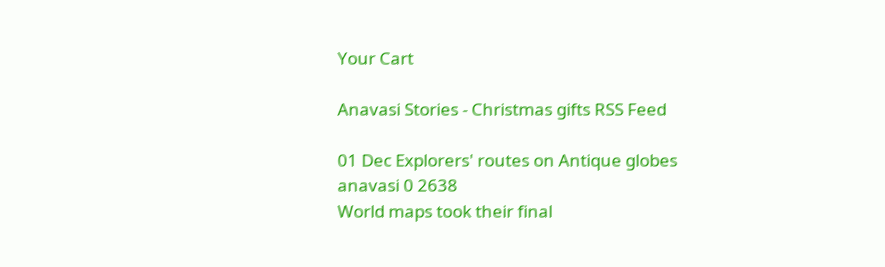Your Cart

Anavasi Stories - Christmas gifts RSS Feed

01 Dec Explorers' routes on Antique globes
anavasi 0 2638
World maps took their final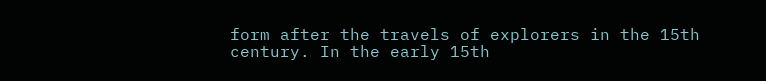form after the travels of explorers in the 15th century. In the early 15th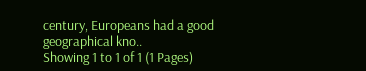century, Europeans had a good geographical kno..
Showing 1 to 1 of 1 (1 Pages)